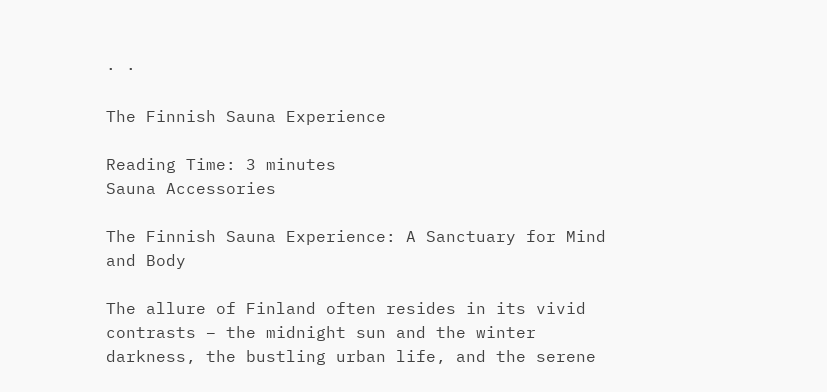· ·

The Finnish Sauna Experience

Reading Time: 3 minutes
Sauna Accessories

The Finnish Sauna Experience: A Sanctuary for Mind and Body

The allure of Finland often resides in its vivid contrasts – the midnight sun and the winter darkness, the bustling urban life, and the serene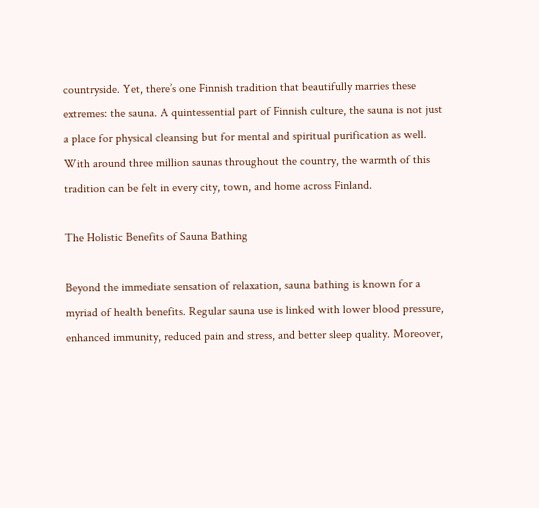countryside. Yet, there’s one Finnish tradition that beautifully marries these extremes: the sauna. A quintessential part of Finnish culture, the sauna is not just a place for physical cleansing but for mental and spiritual purification as well. With around three million saunas throughout the country, the warmth of this tradition can be felt in every city, town, and home across Finland.

The Holistic Benefits of Sauna Bathing

Beyond the immediate sensation of relaxation, sauna bathing is known for a myriad of health benefits. Regular sauna use is linked with lower blood pressure, enhanced immunity, reduced pain and stress, and better sleep quality. Moreover,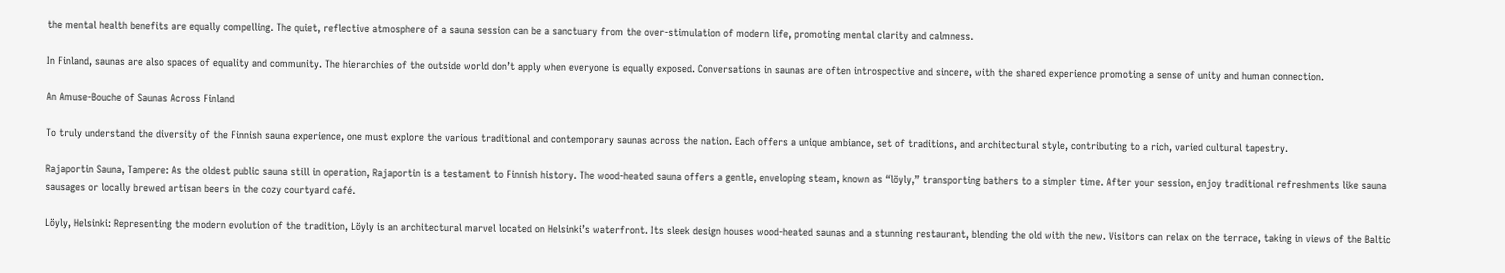the mental health benefits are equally compelling. The quiet, reflective atmosphere of a sauna session can be a sanctuary from the over-stimulation of modern life, promoting mental clarity and calmness.

In Finland, saunas are also spaces of equality and community. The hierarchies of the outside world don’t apply when everyone is equally exposed. Conversations in saunas are often introspective and sincere, with the shared experience promoting a sense of unity and human connection.

An Amuse-Bouche of Saunas Across Finland

To truly understand the diversity of the Finnish sauna experience, one must explore the various traditional and contemporary saunas across the nation. Each offers a unique ambiance, set of traditions, and architectural style, contributing to a rich, varied cultural tapestry.

Rajaportin Sauna, Tampere: As the oldest public sauna still in operation, Rajaportin is a testament to Finnish history. The wood-heated sauna offers a gentle, enveloping steam, known as “löyly,” transporting bathers to a simpler time. After your session, enjoy traditional refreshments like sauna sausages or locally brewed artisan beers in the cozy courtyard café.

Löyly, Helsinki: Representing the modern evolution of the tradition, Löyly is an architectural marvel located on Helsinki’s waterfront. Its sleek design houses wood-heated saunas and a stunning restaurant, blending the old with the new. Visitors can relax on the terrace, taking in views of the Baltic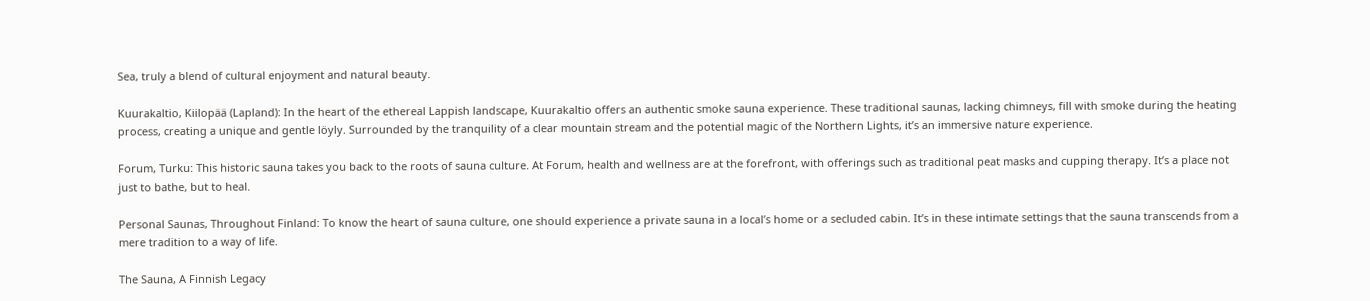Sea, truly a blend of cultural enjoyment and natural beauty.

Kuurakaltio, Kiilopää (Lapland): In the heart of the ethereal Lappish landscape, Kuurakaltio offers an authentic smoke sauna experience. These traditional saunas, lacking chimneys, fill with smoke during the heating process, creating a unique and gentle löyly. Surrounded by the tranquility of a clear mountain stream and the potential magic of the Northern Lights, it’s an immersive nature experience.

Forum, Turku: This historic sauna takes you back to the roots of sauna culture. At Forum, health and wellness are at the forefront, with offerings such as traditional peat masks and cupping therapy. It’s a place not just to bathe, but to heal.

Personal Saunas, Throughout Finland: To know the heart of sauna culture, one should experience a private sauna in a local’s home or a secluded cabin. It’s in these intimate settings that the sauna transcends from a mere tradition to a way of life.

The Sauna, A Finnish Legacy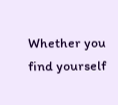Whether you find yourself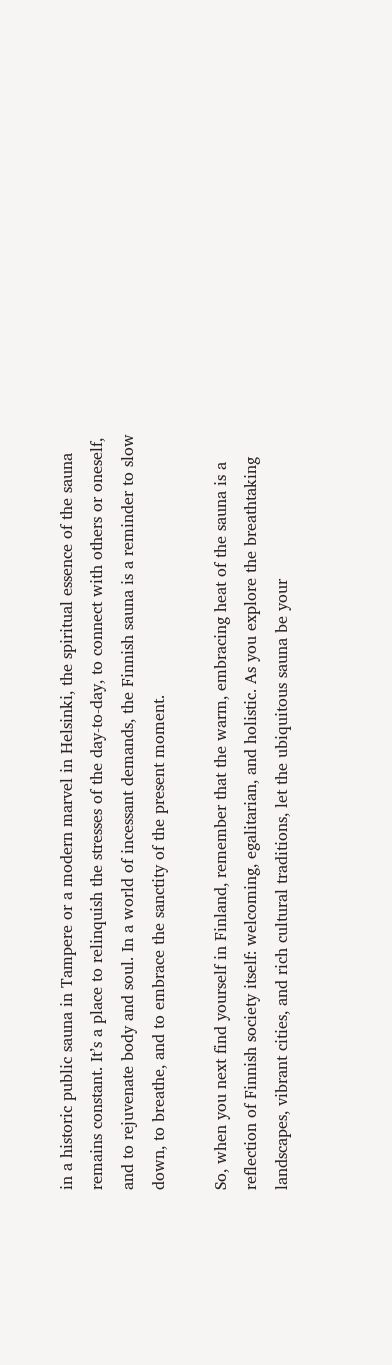in a historic public sauna in Tampere or a modern marvel in Helsinki, the spiritual essence of the sauna remains constant. It’s a place to relinquish the stresses of the day-to-day, to connect with others or oneself, and to rejuvenate body and soul. In a world of incessant demands, the Finnish sauna is a reminder to slow down, to breathe, and to embrace the sanctity of the present moment.

So, when you next find yourself in Finland, remember that the warm, embracing heat of the sauna is a reflection of Finnish society itself: welcoming, egalitarian, and holistic. As you explore the breathtaking landscapes, vibrant cities, and rich cultural traditions, let the ubiquitous sauna be your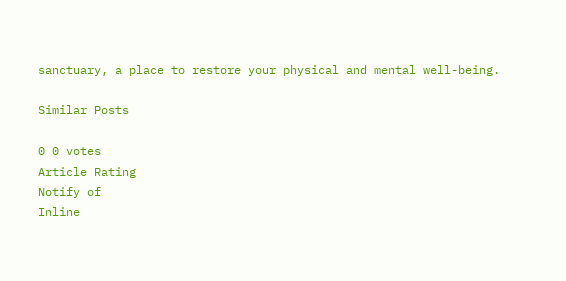sanctuary, a place to restore your physical and mental well-being.

Similar Posts

0 0 votes
Article Rating
Notify of
Inline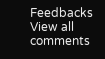Feedbacks
View all comments